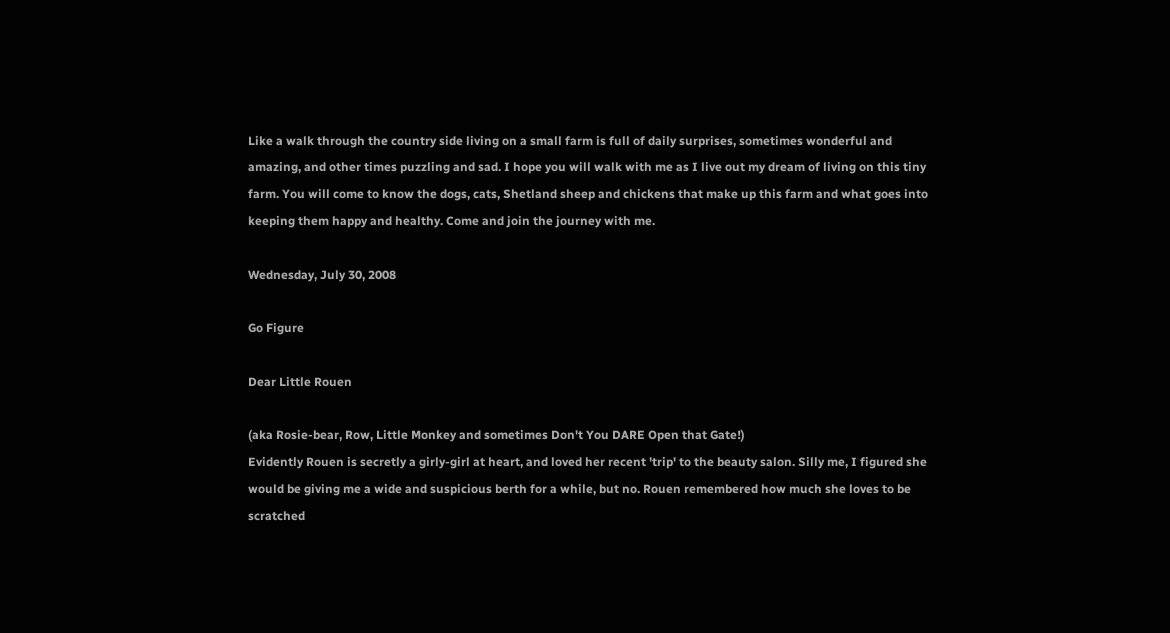Like a walk through the country side living on a small farm is full of daily surprises, sometimes wonderful and amazing, and other times puzzling and sad. I hope you will walk with me as I live out my dream of living on this tiny farm. You will come to know the dogs, cats, Shetland sheep and chickens that make up this farm and what goes into keeping them happy and healthy. Come and join the journey with me.

Wednesday, July 30, 2008

Go Figure

Dear Little Rouen

(aka Rosie-bear, Row, Little Monkey and sometimes Don't You DARE Open that Gate!)
Evidently Rouen is secretly a girly-girl at heart, and loved her recent 'trip' to the beauty salon. Silly me, I figured she would be giving me a wide and suspicious berth for a while, but no. Rouen remembered how much she loves to be scratched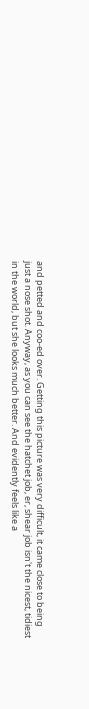and petted and coo-ed over. Getting this picture was very difficult, it came close to being just a nose shot. Anyway, as you can see the hatchet job, er, shear job isn't the nicest, tidiest in the world, but she looks much better. And evidently feels like a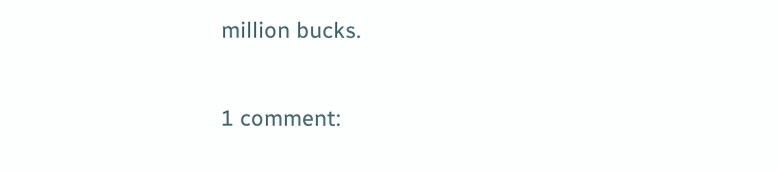million bucks.

1 comment: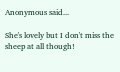Anonymous said...

She's lovely but I don't miss the sheep at all though!